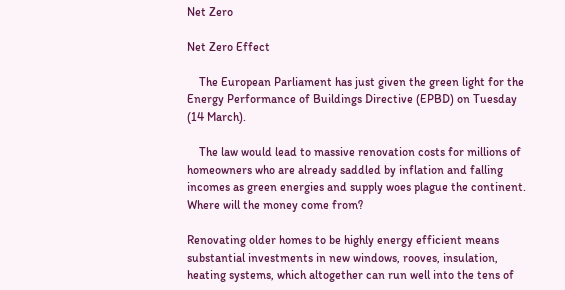Net Zero

Net Zero Effect

    The European Parliament has just given the green light for the Energy Performance of Buildings Directive (EPBD) on Tuesday (14 March).

    The law would lead to massive renovation costs for millions of homeowners who are already saddled by inflation and falling incomes as green energies and supply woes plague the continent. Where will the money come from?

Renovating older homes to be highly energy efficient means substantial investments in new windows, rooves, insulation, heating systems, which altogether can run well into the tens of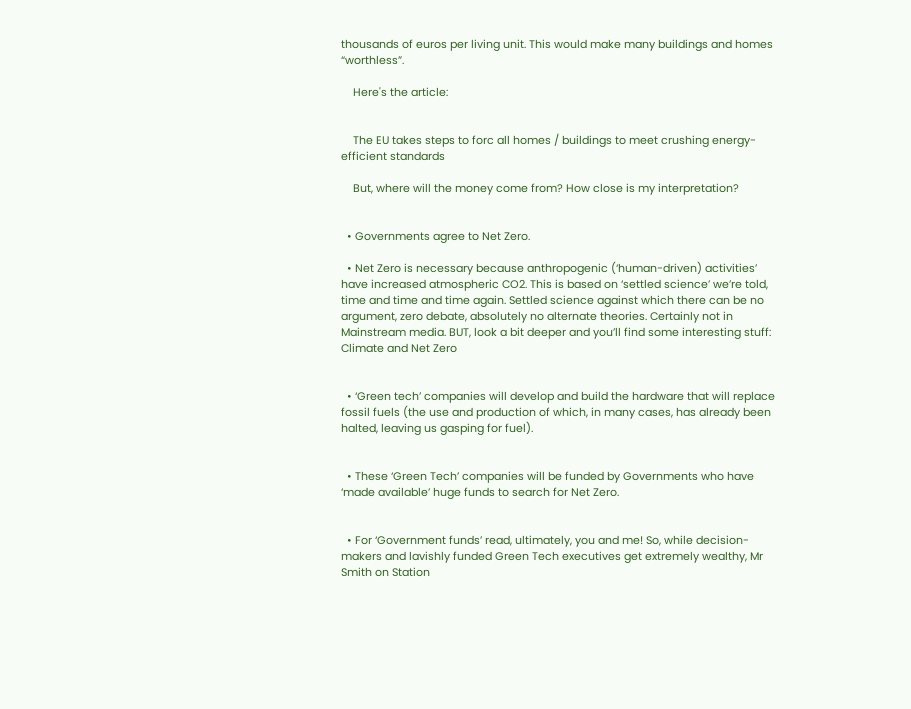thousands of euros per living unit. This would make many buildings and homes “worthless”.

    Here's the article:


    The EU takes steps to forc all homes / buildings to meet crushing energy-efficient standards

    But, where will the money come from? How close is my interpretation?


  • Governments agree to Net Zero.

  • Net Zero is necessary because anthropogenic (‘human-driven) activities’ have increased atmospheric CO2. This is based on ‘settled science’ we’re told, time and time and time again. Settled science against which there can be no argument, zero debate, absolutely no alternate theories. Certainly not in Mainstream media. BUT, look a bit deeper and you’ll find some interesting stuff: Climate and Net Zero


  • ‘Green tech’ companies will develop and build the hardware that will replace fossil fuels (the use and production of which, in many cases, has already been halted, leaving us gasping for fuel).


  • These ‘Green Tech’ companies will be funded by Governments who have ‘made available’ huge funds to search for Net Zero.


  • For ‘Government funds’ read, ultimately, you and me! So, while decision-makers and lavishly funded Green Tech executives get extremely wealthy, Mr Smith on Station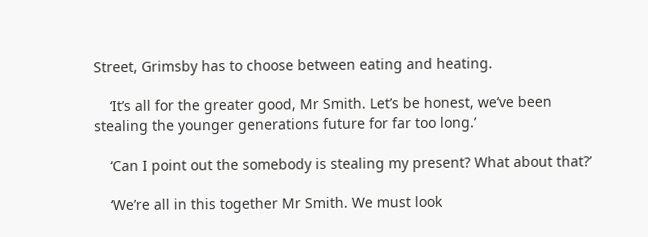Street, Grimsby has to choose between eating and heating.

    ‘It’s all for the greater good, Mr Smith. Let’s be honest, we’ve been stealing the younger generations future for far too long.’

    ‘Can I point out the somebody is stealing my present? What about that?’

    ‘We’re all in this together Mr Smith. We must look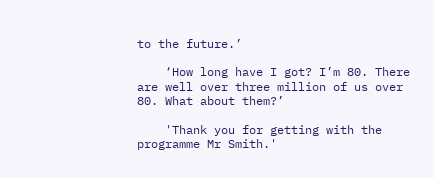to the future.’

    ‘How long have I got? I’m 80. There are well over three million of us over 80. What about them?’

    'Thank you for getting with the programme Mr Smith.'